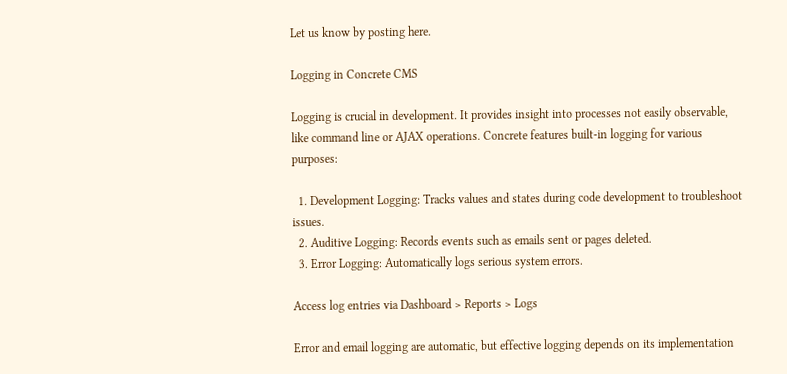Let us know by posting here.

Logging in Concrete CMS

Logging is crucial in development. It provides insight into processes not easily observable, like command line or AJAX operations. Concrete features built-in logging for various purposes:

  1. Development Logging: Tracks values and states during code development to troubleshoot issues.
  2. Auditive Logging: Records events such as emails sent or pages deleted.
  3. Error Logging: Automatically logs serious system errors.

Access log entries via Dashboard > Reports > Logs

Error and email logging are automatic, but effective logging depends on its implementation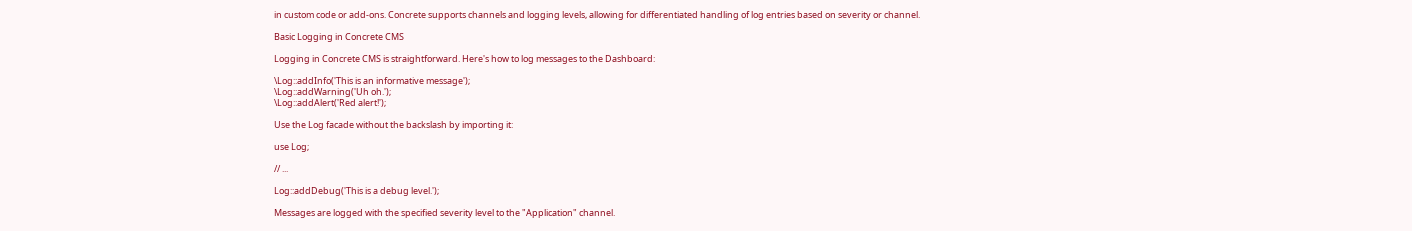in custom code or add-ons. Concrete supports channels and logging levels, allowing for differentiated handling of log entries based on severity or channel.

Basic Logging in Concrete CMS

Logging in Concrete CMS is straightforward. Here's how to log messages to the Dashboard:

\Log::addInfo('This is an informative message');
\Log::addWarning('Uh oh.');
\Log::addAlert('Red alert!');

Use the Log facade without the backslash by importing it:

use Log;

// ...

Log::addDebug('This is a debug level.');

Messages are logged with the specified severity level to the "Application" channel.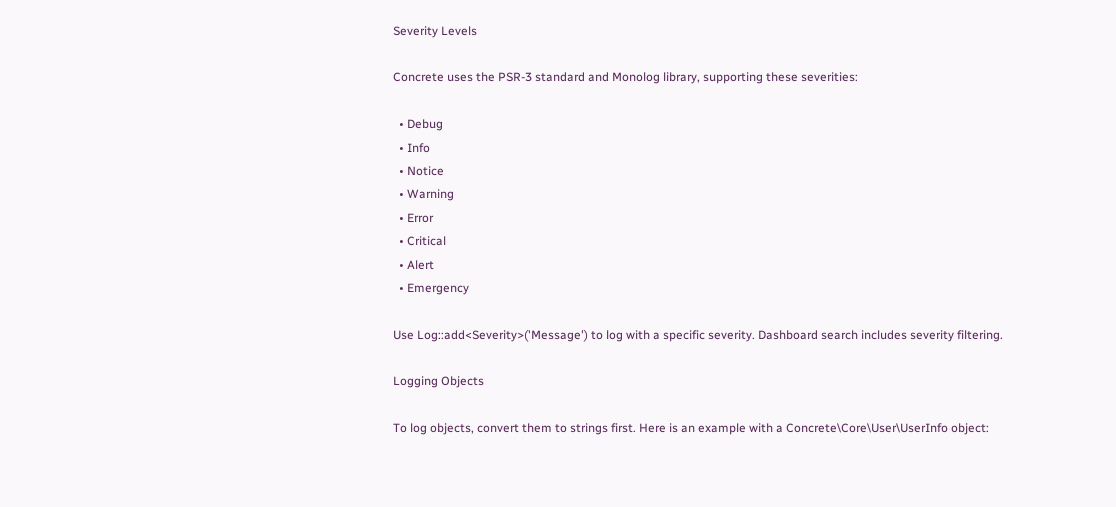Severity Levels

Concrete uses the PSR-3 standard and Monolog library, supporting these severities:

  • Debug
  • Info
  • Notice
  • Warning
  • Error
  • Critical
  • Alert
  • Emergency

Use Log::add<Severity>('Message') to log with a specific severity. Dashboard search includes severity filtering.

Logging Objects

To log objects, convert them to strings first. Here is an example with a Concrete\Core\User\UserInfo object: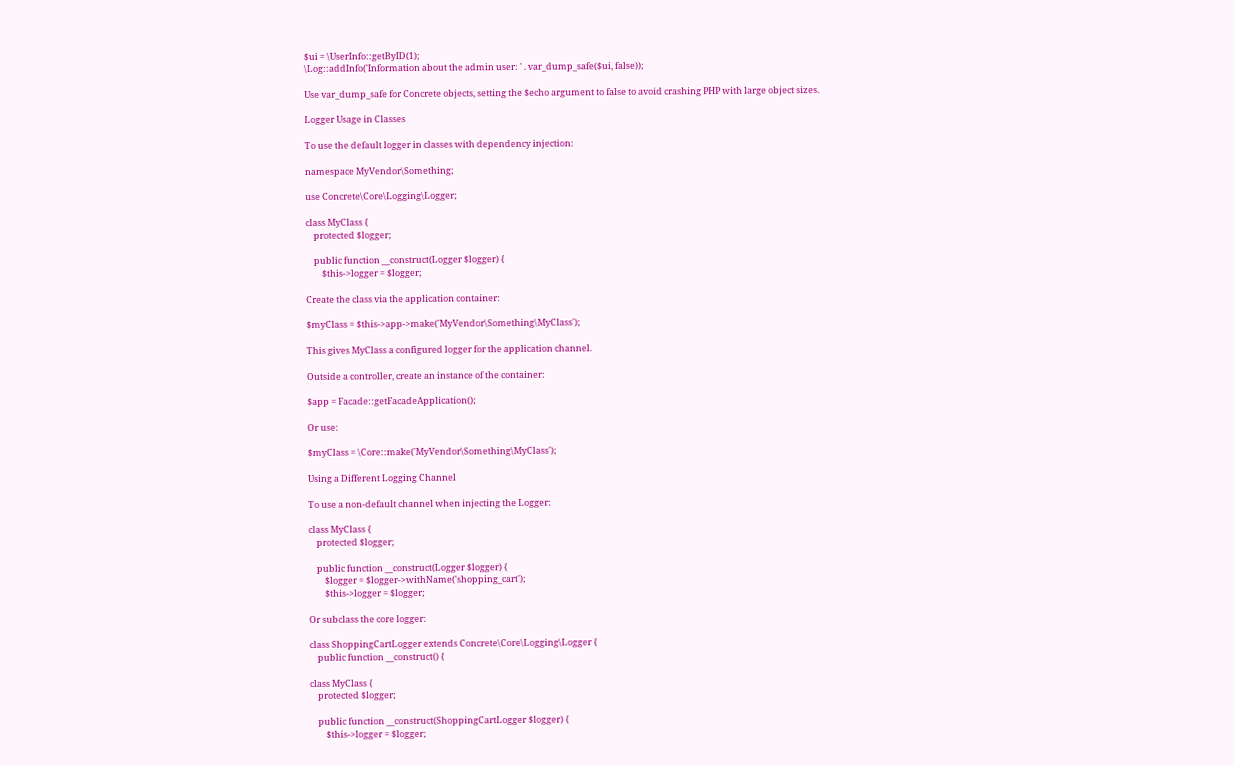$ui = \UserInfo::getByID(1);
\Log::addInfo('Information about the admin user: ' . var_dump_safe($ui, false));

Use var_dump_safe for Concrete objects, setting the $echo argument to false to avoid crashing PHP with large object sizes.

Logger Usage in Classes

To use the default logger in classes with dependency injection:

namespace MyVendor\Something;

use Concrete\Core\Logging\Logger;

class MyClass {
    protected $logger;

    public function __construct(Logger $logger) {
        $this->logger = $logger;

Create the class via the application container:

$myClass = $this->app->make('MyVendor\Something\MyClass');

This gives MyClass a configured logger for the application channel.

Outside a controller, create an instance of the container:

$app = Facade::getFacadeApplication();

Or use:

$myClass = \Core::make('MyVendor\Something\MyClass');

Using a Different Logging Channel

To use a non-default channel when injecting the Logger:

class MyClass {
    protected $logger;

    public function __construct(Logger $logger) {
        $logger = $logger->withName('shopping_cart');
        $this->logger = $logger;

Or subclass the core logger:

class ShoppingCartLogger extends Concrete\Core\Logging\Logger {
    public function __construct() {

class MyClass {
    protected $logger;

    public function __construct(ShoppingCartLogger $logger) {
        $this->logger = $logger;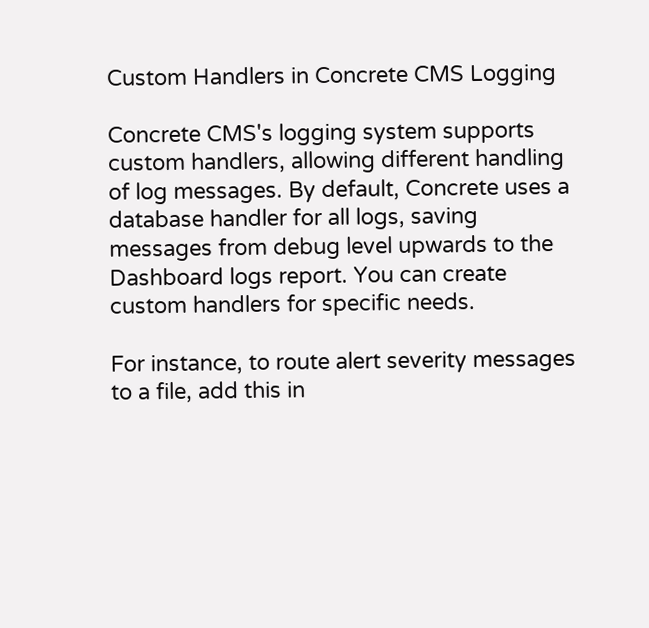Custom Handlers in Concrete CMS Logging

Concrete CMS's logging system supports custom handlers, allowing different handling of log messages. By default, Concrete uses a database handler for all logs, saving messages from debug level upwards to the Dashboard logs report. You can create custom handlers for specific needs.

For instance, to route alert severity messages to a file, add this in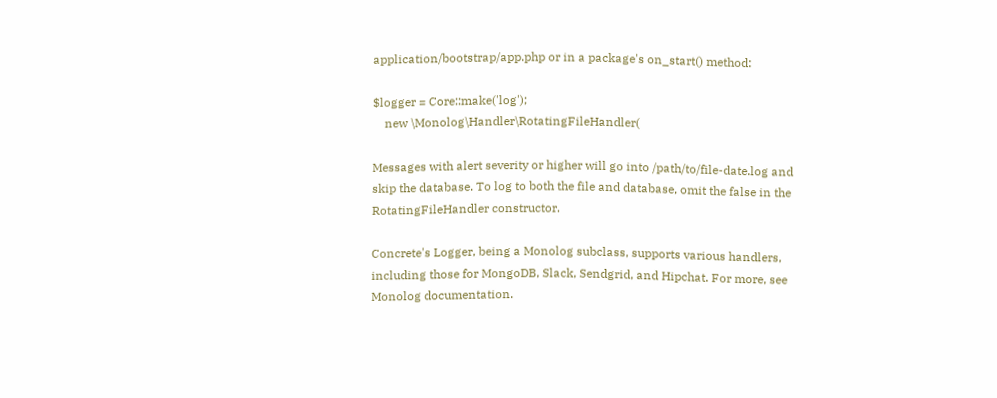application/bootstrap/app.php or in a package's on_start() method:

$logger = Core::make('log');
    new \Monolog\Handler\RotatingFileHandler(

Messages with alert severity or higher will go into /path/to/file-date.log and skip the database. To log to both the file and database, omit the false in the RotatingFileHandler constructor.

Concrete's Logger, being a Monolog subclass, supports various handlers, including those for MongoDB, Slack, Sendgrid, and Hipchat. For more, see Monolog documentation.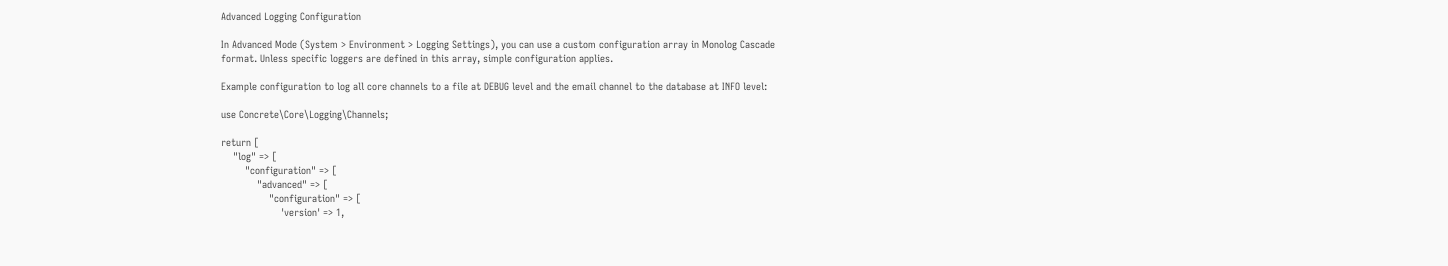Advanced Logging Configuration

In Advanced Mode (System > Environment > Logging Settings), you can use a custom configuration array in Monolog Cascade format. Unless specific loggers are defined in this array, simple configuration applies.

Example configuration to log all core channels to a file at DEBUG level and the email channel to the database at INFO level:

use Concrete\Core\Logging\Channels;

return [
    "log" => [
        "configuration" => [
            "advanced" => [
                "configuration" => [
                    'version' => 1,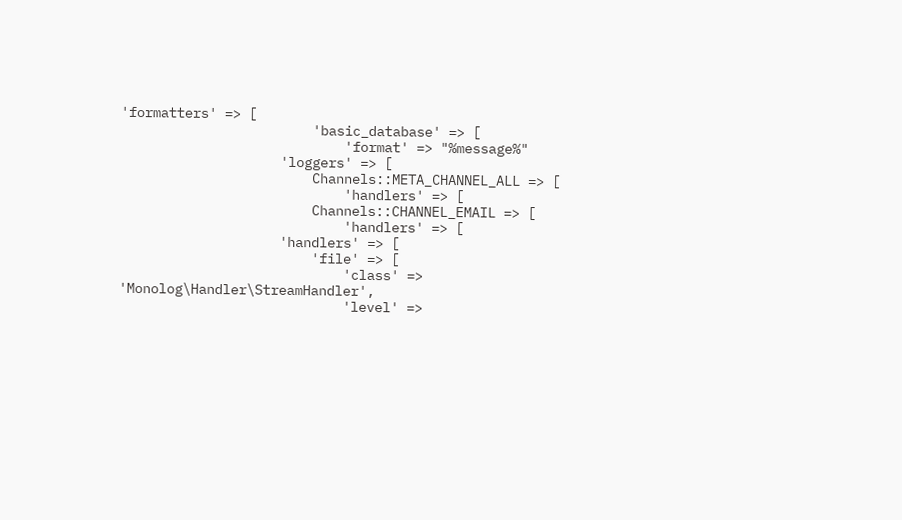'formatters' => [
                        'basic_database' => [
                            'format' => "%message%"
                    'loggers' => [
                        Channels::META_CHANNEL_ALL => [
                            'handlers' => [
                        Channels::CHANNEL_EMAIL => [
                            'handlers' => [
                    'handlers' => [
                        'file' => [
                            'class' => 'Monolog\Handler\StreamHandler',
                            'level' =>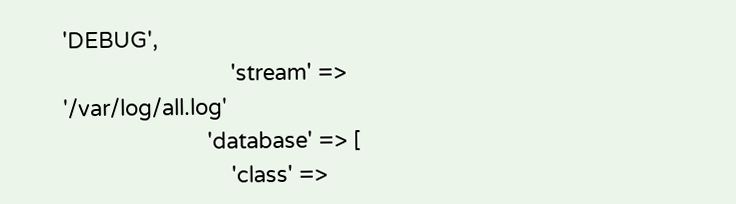'DEBUG',
                            'stream' => '/var/log/all.log'
                        'database' => [
                            'class' =>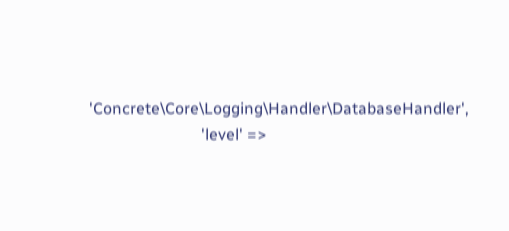'Concrete\Core\Logging\Handler\DatabaseHandler',
                            'level' =>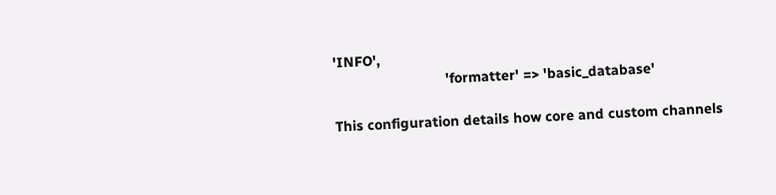'INFO',
                            'formatter' => 'basic_database'

This configuration details how core and custom channels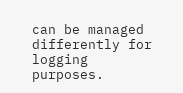can be managed differently for logging purposes.